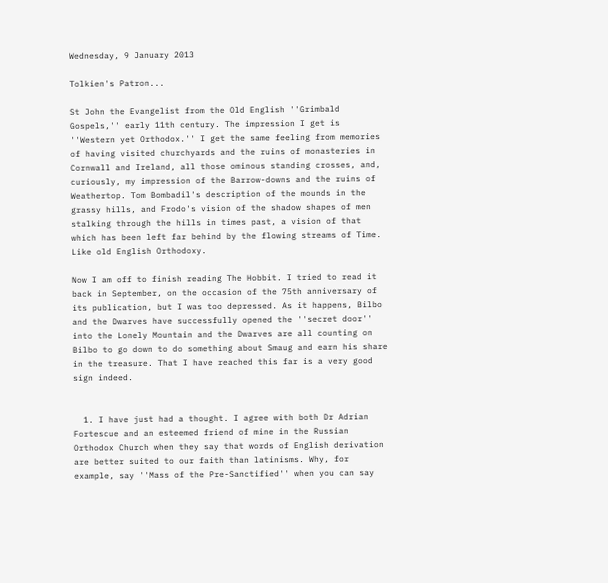Wednesday, 9 January 2013

Tolkien's Patron...

St John the Evangelist from the Old English ''Grimbald Gospels,'' early 11th century. The impression I get is ''Western yet Orthodox.'' I get the same feeling from memories of having visited churchyards and the ruins of monasteries in Cornwall and Ireland, all those ominous standing crosses, and, curiously, my impression of the Barrow-downs and the ruins of Weathertop. Tom Bombadil's description of the mounds in the grassy hills, and Frodo's vision of the shadow shapes of men stalking through the hills in times past, a vision of that which has been left far behind by the flowing streams of Time. Like old English Orthodoxy.

Now I am off to finish reading The Hobbit. I tried to read it back in September, on the occasion of the 75th anniversary of its publication, but I was too depressed. As it happens, Bilbo and the Dwarves have successfully opened the ''secret door'' into the Lonely Mountain and the Dwarves are all counting on Bilbo to go down to do something about Smaug and earn his share in the treasure. That I have reached this far is a very good sign indeed.


  1. I have just had a thought. I agree with both Dr Adrian Fortescue and an esteemed friend of mine in the Russian Orthodox Church when they say that words of English derivation are better suited to our faith than latinisms. Why, for example, say ''Mass of the Pre-Sanctified'' when you can say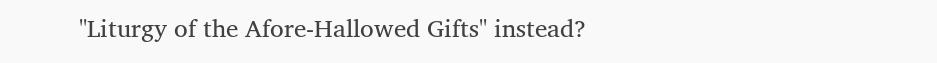''Liturgy of the Afore-Hallowed Gifts'' instead?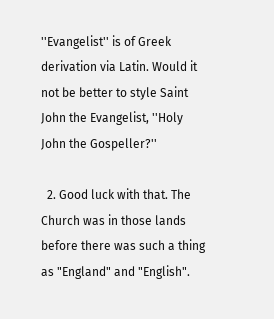''Evangelist'' is of Greek derivation via Latin. Would it not be better to style Saint John the Evangelist, ''Holy John the Gospeller?''

  2. Good luck with that. The Church was in those lands before there was such a thing as "England" and "English".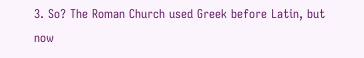3. So? The Roman Church used Greek before Latin, but now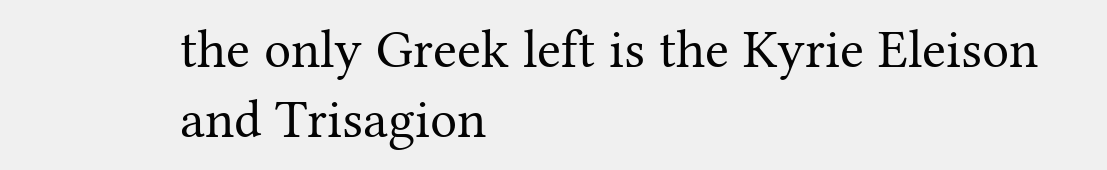the only Greek left is the Kyrie Eleison and Trisagion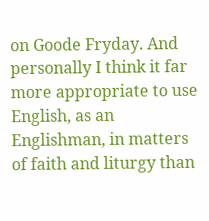on Goode Fryday. And personally I think it far more appropriate to use English, as an Englishman, in matters of faith and liturgy than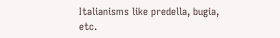Italianisms like predella, bugia, etc.